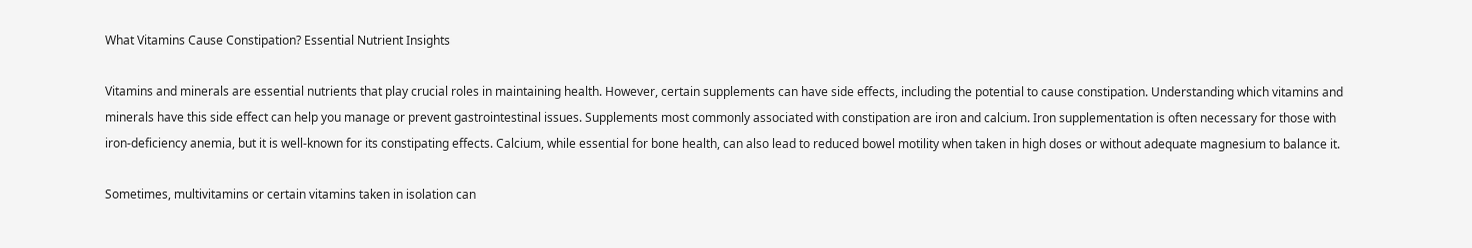What Vitamins Cause Constipation? Essential Nutrient Insights

Vitamins and minerals are essential nutrients that play crucial roles in maintaining health. However, certain supplements can have side effects, including the potential to cause constipation. Understanding which vitamins and minerals have this side effect can help you manage or prevent gastrointestinal issues. Supplements most commonly associated with constipation are iron and calcium. Iron supplementation is often necessary for those with iron-deficiency anemia, but it is well-known for its constipating effects. Calcium, while essential for bone health, can also lead to reduced bowel motility when taken in high doses or without adequate magnesium to balance it.

Sometimes, multivitamins or certain vitamins taken in isolation can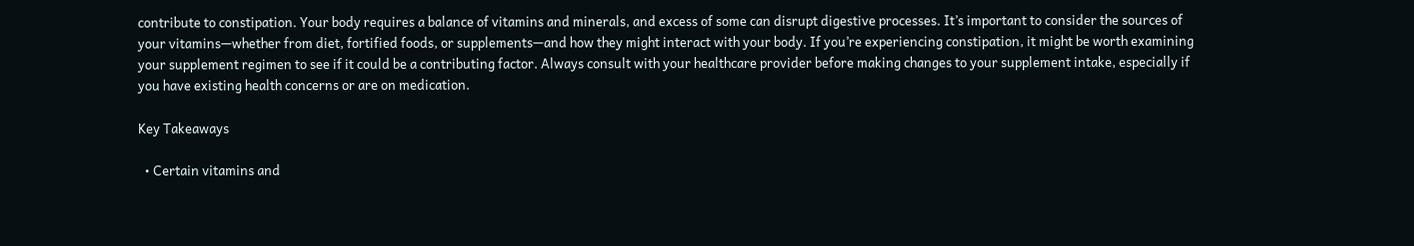contribute to constipation. Your body requires a balance of vitamins and minerals, and excess of some can disrupt digestive processes. It’s important to consider the sources of your vitamins—whether from diet, fortified foods, or supplements—and how they might interact with your body. If you’re experiencing constipation, it might be worth examining your supplement regimen to see if it could be a contributing factor. Always consult with your healthcare provider before making changes to your supplement intake, especially if you have existing health concerns or are on medication.

Key Takeaways

  • Certain vitamins and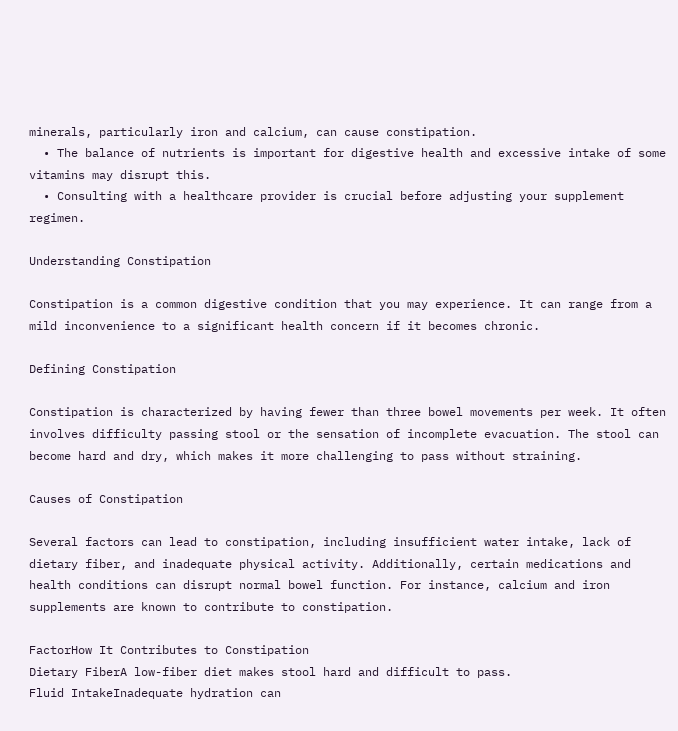minerals, particularly iron and calcium, can cause constipation.
  • The balance of nutrients is important for digestive health and excessive intake of some vitamins may disrupt this.
  • Consulting with a healthcare provider is crucial before adjusting your supplement regimen.

Understanding Constipation

Constipation is a common digestive condition that you may experience. It can range from a mild inconvenience to a significant health concern if it becomes chronic.

Defining Constipation

Constipation is characterized by having fewer than three bowel movements per week. It often involves difficulty passing stool or the sensation of incomplete evacuation. The stool can become hard and dry, which makes it more challenging to pass without straining.

Causes of Constipation

Several factors can lead to constipation, including insufficient water intake, lack of dietary fiber, and inadequate physical activity. Additionally, certain medications and health conditions can disrupt normal bowel function. For instance, calcium and iron supplements are known to contribute to constipation.

FactorHow It Contributes to Constipation
Dietary FiberA low-fiber diet makes stool hard and difficult to pass.
Fluid IntakeInadequate hydration can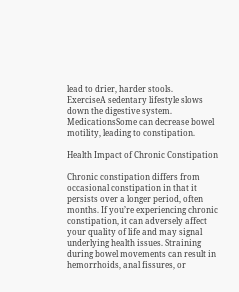lead to drier, harder stools.
ExerciseA sedentary lifestyle slows down the digestive system.
MedicationsSome can decrease bowel motility, leading to constipation.

Health Impact of Chronic Constipation

Chronic constipation differs from occasional constipation in that it persists over a longer period, often months. If you’re experiencing chronic constipation, it can adversely affect your quality of life and may signal underlying health issues. Straining during bowel movements can result in hemorrhoids, anal fissures, or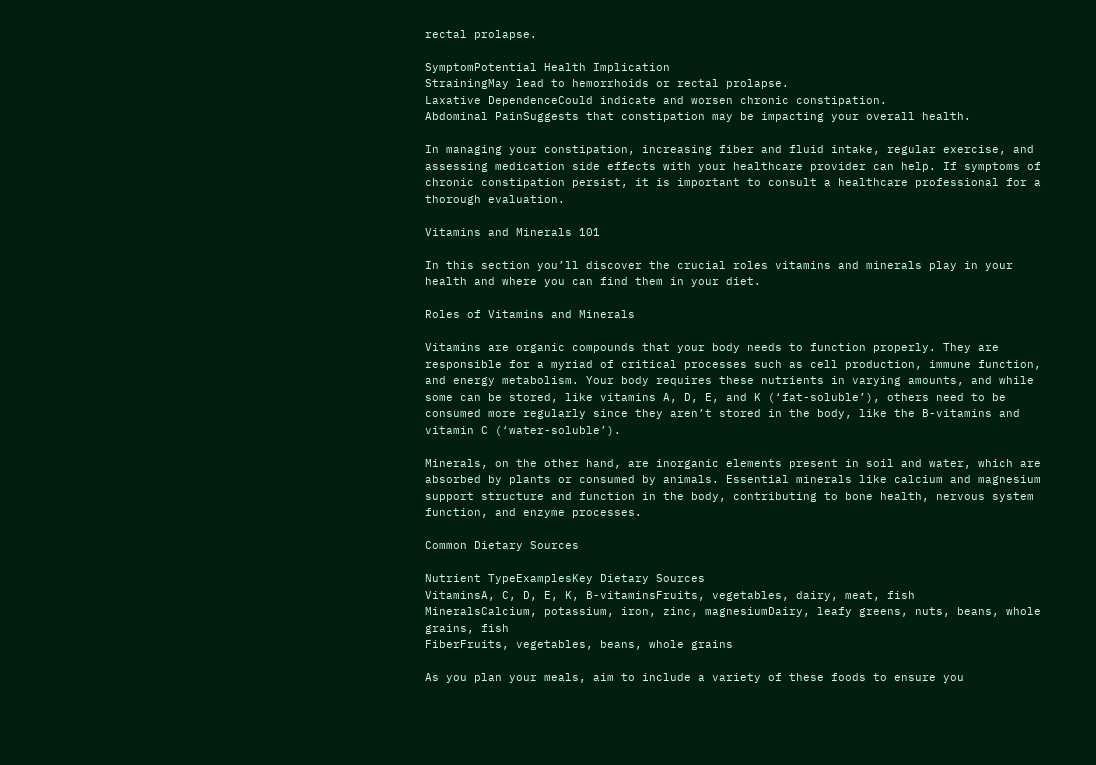rectal prolapse.

SymptomPotential Health Implication
StrainingMay lead to hemorrhoids or rectal prolapse.
Laxative DependenceCould indicate and worsen chronic constipation.
Abdominal PainSuggests that constipation may be impacting your overall health.

In managing your constipation, increasing fiber and fluid intake, regular exercise, and assessing medication side effects with your healthcare provider can help. If symptoms of chronic constipation persist, it is important to consult a healthcare professional for a thorough evaluation.

Vitamins and Minerals 101

In this section you’ll discover the crucial roles vitamins and minerals play in your health and where you can find them in your diet.

Roles of Vitamins and Minerals

Vitamins are organic compounds that your body needs to function properly. They are responsible for a myriad of critical processes such as cell production, immune function, and energy metabolism. Your body requires these nutrients in varying amounts, and while some can be stored, like vitamins A, D, E, and K (‘fat-soluble’), others need to be consumed more regularly since they aren’t stored in the body, like the B-vitamins and vitamin C (‘water-soluble’).

Minerals, on the other hand, are inorganic elements present in soil and water, which are absorbed by plants or consumed by animals. Essential minerals like calcium and magnesium support structure and function in the body, contributing to bone health, nervous system function, and enzyme processes.

Common Dietary Sources

Nutrient TypeExamplesKey Dietary Sources
VitaminsA, C, D, E, K, B-vitaminsFruits, vegetables, dairy, meat, fish
MineralsCalcium, potassium, iron, zinc, magnesiumDairy, leafy greens, nuts, beans, whole grains, fish
FiberFruits, vegetables, beans, whole grains

As you plan your meals, aim to include a variety of these foods to ensure you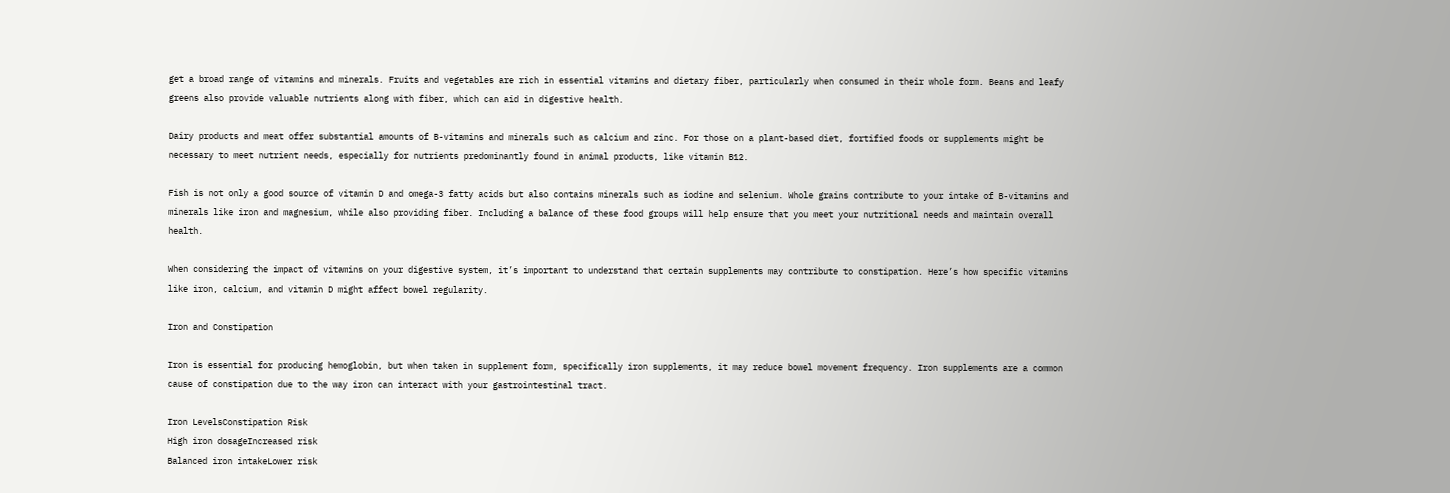get a broad range of vitamins and minerals. Fruits and vegetables are rich in essential vitamins and dietary fiber, particularly when consumed in their whole form. Beans and leafy greens also provide valuable nutrients along with fiber, which can aid in digestive health.

Dairy products and meat offer substantial amounts of B-vitamins and minerals such as calcium and zinc. For those on a plant-based diet, fortified foods or supplements might be necessary to meet nutrient needs, especially for nutrients predominantly found in animal products, like vitamin B12.

Fish is not only a good source of vitamin D and omega-3 fatty acids but also contains minerals such as iodine and selenium. Whole grains contribute to your intake of B-vitamins and minerals like iron and magnesium, while also providing fiber. Including a balance of these food groups will help ensure that you meet your nutritional needs and maintain overall health.

When considering the impact of vitamins on your digestive system, it’s important to understand that certain supplements may contribute to constipation. Here’s how specific vitamins like iron, calcium, and vitamin D might affect bowel regularity.

Iron and Constipation

Iron is essential for producing hemoglobin, but when taken in supplement form, specifically iron supplements, it may reduce bowel movement frequency. Iron supplements are a common cause of constipation due to the way iron can interact with your gastrointestinal tract.

Iron LevelsConstipation Risk
High iron dosageIncreased risk
Balanced iron intakeLower risk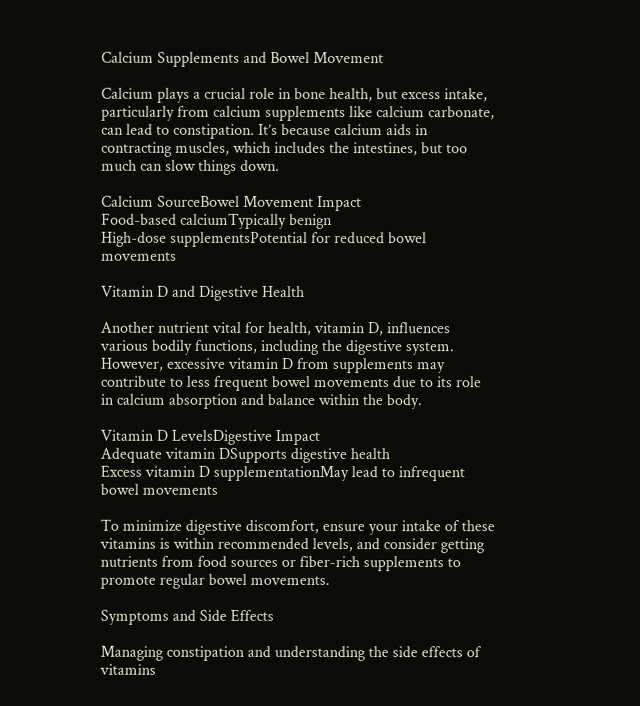Calcium Supplements and Bowel Movement

Calcium plays a crucial role in bone health, but excess intake, particularly from calcium supplements like calcium carbonate, can lead to constipation. It’s because calcium aids in contracting muscles, which includes the intestines, but too much can slow things down.

Calcium SourceBowel Movement Impact
Food-based calciumTypically benign
High-dose supplementsPotential for reduced bowel movements

Vitamin D and Digestive Health

Another nutrient vital for health, vitamin D, influences various bodily functions, including the digestive system. However, excessive vitamin D from supplements may contribute to less frequent bowel movements due to its role in calcium absorption and balance within the body.

Vitamin D LevelsDigestive Impact
Adequate vitamin DSupports digestive health
Excess vitamin D supplementationMay lead to infrequent bowel movements

To minimize digestive discomfort, ensure your intake of these vitamins is within recommended levels, and consider getting nutrients from food sources or fiber-rich supplements to promote regular bowel movements.

Symptoms and Side Effects

Managing constipation and understanding the side effects of vitamins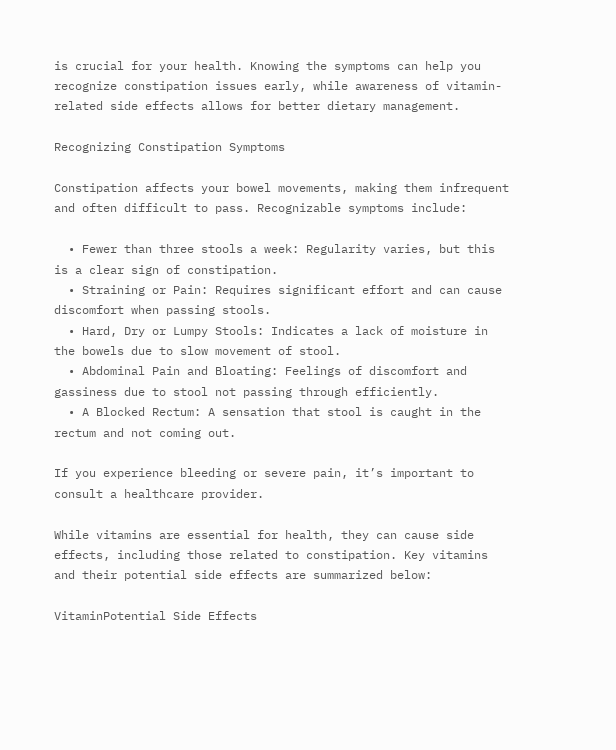is crucial for your health. Knowing the symptoms can help you recognize constipation issues early, while awareness of vitamin-related side effects allows for better dietary management.

Recognizing Constipation Symptoms

Constipation affects your bowel movements, making them infrequent and often difficult to pass. Recognizable symptoms include:

  • Fewer than three stools a week: Regularity varies, but this is a clear sign of constipation.
  • Straining or Pain: Requires significant effort and can cause discomfort when passing stools.
  • Hard, Dry or Lumpy Stools: Indicates a lack of moisture in the bowels due to slow movement of stool.
  • Abdominal Pain and Bloating: Feelings of discomfort and gassiness due to stool not passing through efficiently.
  • A Blocked Rectum: A sensation that stool is caught in the rectum and not coming out.

If you experience bleeding or severe pain, it’s important to consult a healthcare provider.

While vitamins are essential for health, they can cause side effects, including those related to constipation. Key vitamins and their potential side effects are summarized below:

VitaminPotential Side Effects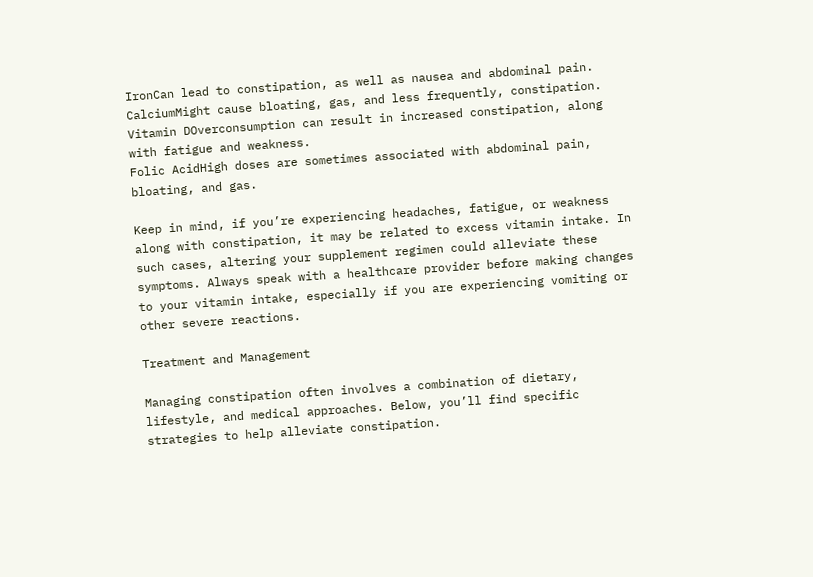IronCan lead to constipation, as well as nausea and abdominal pain.
CalciumMight cause bloating, gas, and less frequently, constipation.
Vitamin DOverconsumption can result in increased constipation, along with fatigue and weakness.
Folic AcidHigh doses are sometimes associated with abdominal pain, bloating, and gas.

Keep in mind, if you’re experiencing headaches, fatigue, or weakness along with constipation, it may be related to excess vitamin intake. In such cases, altering your supplement regimen could alleviate these symptoms. Always speak with a healthcare provider before making changes to your vitamin intake, especially if you are experiencing vomiting or other severe reactions.

Treatment and Management

Managing constipation often involves a combination of dietary, lifestyle, and medical approaches. Below, you’ll find specific strategies to help alleviate constipation.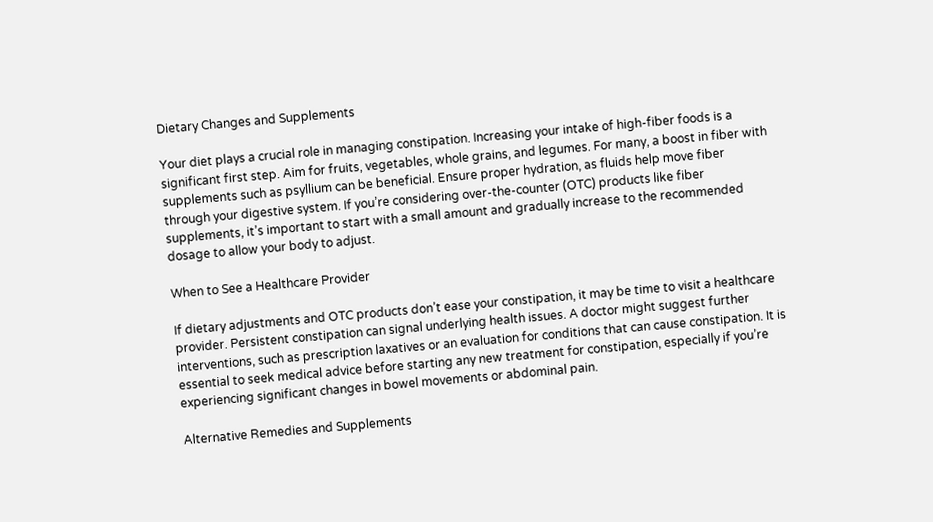Dietary Changes and Supplements

Your diet plays a crucial role in managing constipation. Increasing your intake of high-fiber foods is a significant first step. Aim for fruits, vegetables, whole grains, and legumes. For many, a boost in fiber with supplements such as psyllium can be beneficial. Ensure proper hydration, as fluids help move fiber through your digestive system. If you’re considering over-the-counter (OTC) products like fiber supplements, it’s important to start with a small amount and gradually increase to the recommended dosage to allow your body to adjust.

When to See a Healthcare Provider

If dietary adjustments and OTC products don’t ease your constipation, it may be time to visit a healthcare provider. Persistent constipation can signal underlying health issues. A doctor might suggest further interventions, such as prescription laxatives or an evaluation for conditions that can cause constipation. It is essential to seek medical advice before starting any new treatment for constipation, especially if you’re experiencing significant changes in bowel movements or abdominal pain.

Alternative Remedies and Supplements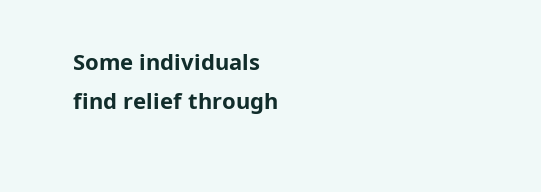Some individuals find relief through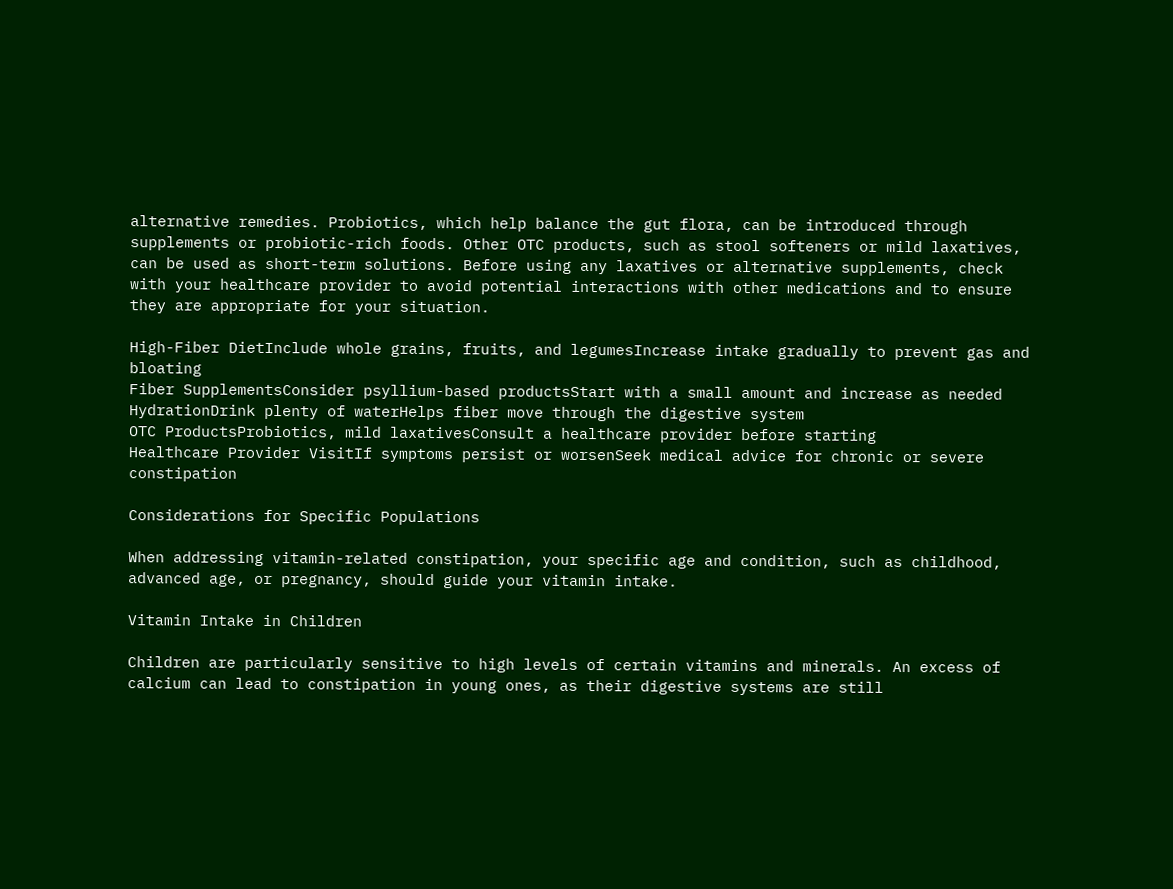alternative remedies. Probiotics, which help balance the gut flora, can be introduced through supplements or probiotic-rich foods. Other OTC products, such as stool softeners or mild laxatives, can be used as short-term solutions. Before using any laxatives or alternative supplements, check with your healthcare provider to avoid potential interactions with other medications and to ensure they are appropriate for your situation.

High-Fiber DietInclude whole grains, fruits, and legumesIncrease intake gradually to prevent gas and bloating
Fiber SupplementsConsider psyllium-based productsStart with a small amount and increase as needed
HydrationDrink plenty of waterHelps fiber move through the digestive system
OTC ProductsProbiotics, mild laxativesConsult a healthcare provider before starting
Healthcare Provider VisitIf symptoms persist or worsenSeek medical advice for chronic or severe constipation

Considerations for Specific Populations

When addressing vitamin-related constipation, your specific age and condition, such as childhood, advanced age, or pregnancy, should guide your vitamin intake.

Vitamin Intake in Children

Children are particularly sensitive to high levels of certain vitamins and minerals. An excess of calcium can lead to constipation in young ones, as their digestive systems are still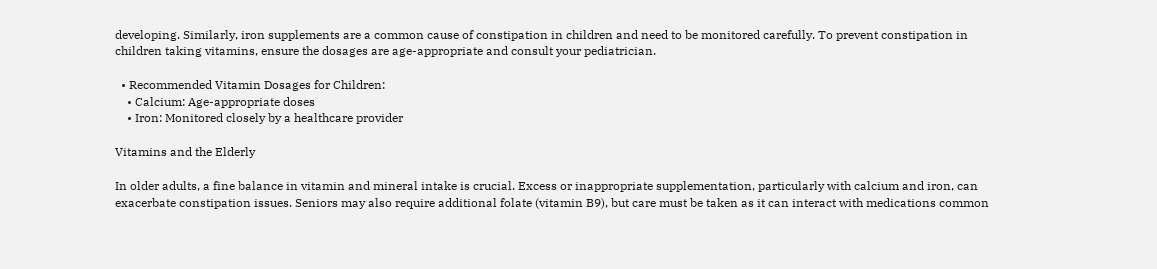developing. Similarly, iron supplements are a common cause of constipation in children and need to be monitored carefully. To prevent constipation in children taking vitamins, ensure the dosages are age-appropriate and consult your pediatrician.

  • Recommended Vitamin Dosages for Children:
    • Calcium: Age-appropriate doses
    • Iron: Monitored closely by a healthcare provider

Vitamins and the Elderly

In older adults, a fine balance in vitamin and mineral intake is crucial. Excess or inappropriate supplementation, particularly with calcium and iron, can exacerbate constipation issues. Seniors may also require additional folate (vitamin B9), but care must be taken as it can interact with medications common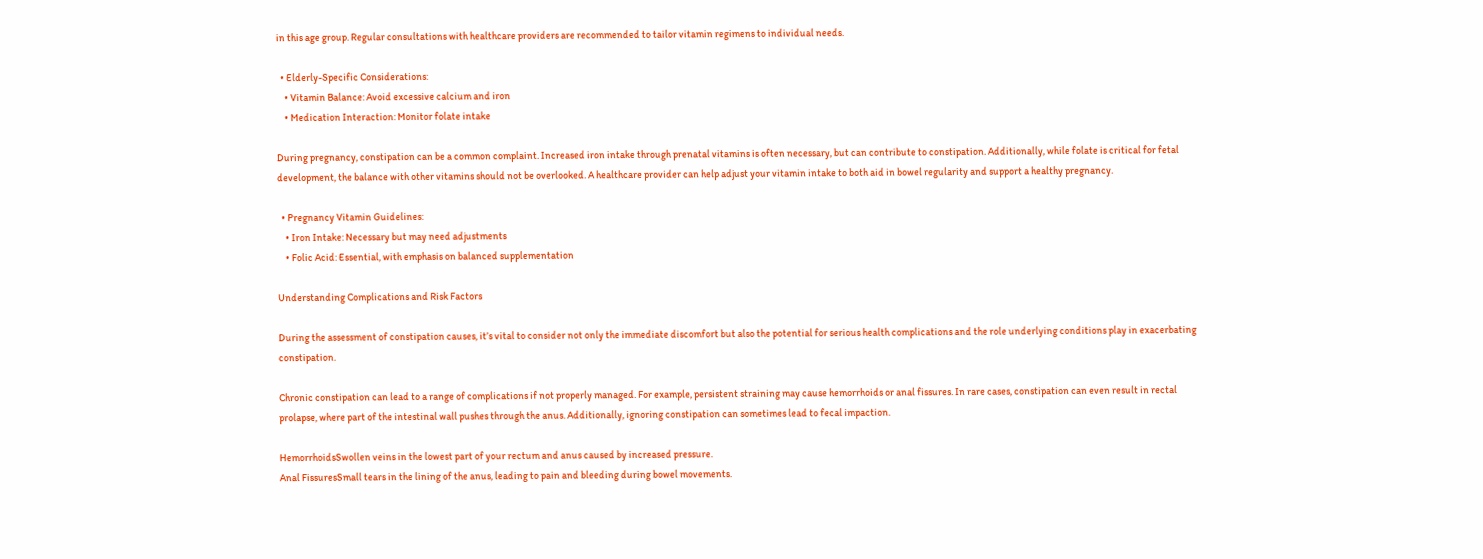in this age group. Regular consultations with healthcare providers are recommended to tailor vitamin regimens to individual needs.

  • Elderly-Specific Considerations:
    • Vitamin Balance: Avoid excessive calcium and iron
    • Medication Interaction: Monitor folate intake

During pregnancy, constipation can be a common complaint. Increased iron intake through prenatal vitamins is often necessary, but can contribute to constipation. Additionally, while folate is critical for fetal development, the balance with other vitamins should not be overlooked. A healthcare provider can help adjust your vitamin intake to both aid in bowel regularity and support a healthy pregnancy.

  • Pregnancy Vitamin Guidelines:
    • Iron Intake: Necessary but may need adjustments
    • Folic Acid: Essential, with emphasis on balanced supplementation

Understanding Complications and Risk Factors

During the assessment of constipation causes, it’s vital to consider not only the immediate discomfort but also the potential for serious health complications and the role underlying conditions play in exacerbating constipation.

Chronic constipation can lead to a range of complications if not properly managed. For example, persistent straining may cause hemorrhoids or anal fissures. In rare cases, constipation can even result in rectal prolapse, where part of the intestinal wall pushes through the anus. Additionally, ignoring constipation can sometimes lead to fecal impaction.

HemorrhoidsSwollen veins in the lowest part of your rectum and anus caused by increased pressure.
Anal FissuresSmall tears in the lining of the anus, leading to pain and bleeding during bowel movements.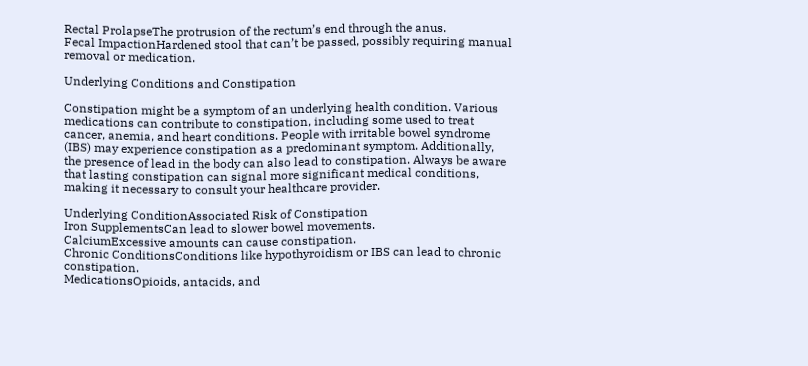Rectal ProlapseThe protrusion of the rectum’s end through the anus.
Fecal ImpactionHardened stool that can’t be passed, possibly requiring manual removal or medication.

Underlying Conditions and Constipation

Constipation might be a symptom of an underlying health condition. Various medications can contribute to constipation, including some used to treat cancer, anemia, and heart conditions. People with irritable bowel syndrome (IBS) may experience constipation as a predominant symptom. Additionally, the presence of lead in the body can also lead to constipation. Always be aware that lasting constipation can signal more significant medical conditions, making it necessary to consult your healthcare provider.

Underlying ConditionAssociated Risk of Constipation
Iron SupplementsCan lead to slower bowel movements.
CalciumExcessive amounts can cause constipation.
Chronic ConditionsConditions like hypothyroidism or IBS can lead to chronic constipation.
MedicationsOpioids, antacids, and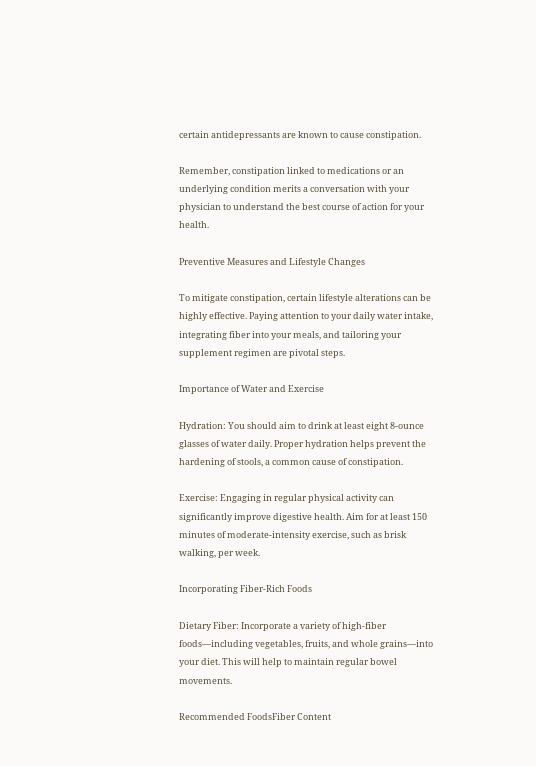certain antidepressants are known to cause constipation.

Remember, constipation linked to medications or an underlying condition merits a conversation with your physician to understand the best course of action for your health.

Preventive Measures and Lifestyle Changes

To mitigate constipation, certain lifestyle alterations can be highly effective. Paying attention to your daily water intake, integrating fiber into your meals, and tailoring your supplement regimen are pivotal steps.

Importance of Water and Exercise

Hydration: You should aim to drink at least eight 8-ounce glasses of water daily. Proper hydration helps prevent the hardening of stools, a common cause of constipation.

Exercise: Engaging in regular physical activity can significantly improve digestive health. Aim for at least 150 minutes of moderate-intensity exercise, such as brisk walking, per week.

Incorporating Fiber-Rich Foods

Dietary Fiber: Incorporate a variety of high-fiber foods—including vegetables, fruits, and whole grains—into your diet. This will help to maintain regular bowel movements.

Recommended FoodsFiber Content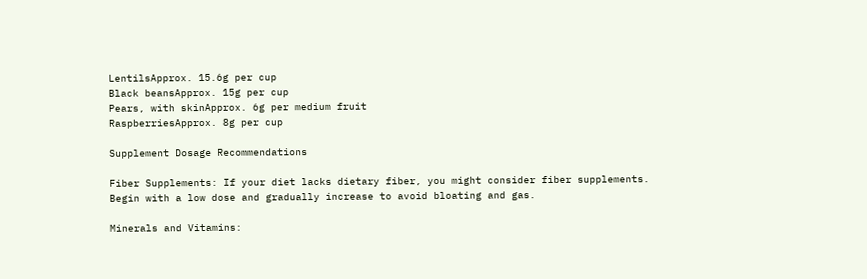LentilsApprox. 15.6g per cup
Black beansApprox. 15g per cup
Pears, with skinApprox. 6g per medium fruit
RaspberriesApprox. 8g per cup

Supplement Dosage Recommendations

Fiber Supplements: If your diet lacks dietary fiber, you might consider fiber supplements. Begin with a low dose and gradually increase to avoid bloating and gas.

Minerals and Vitamins: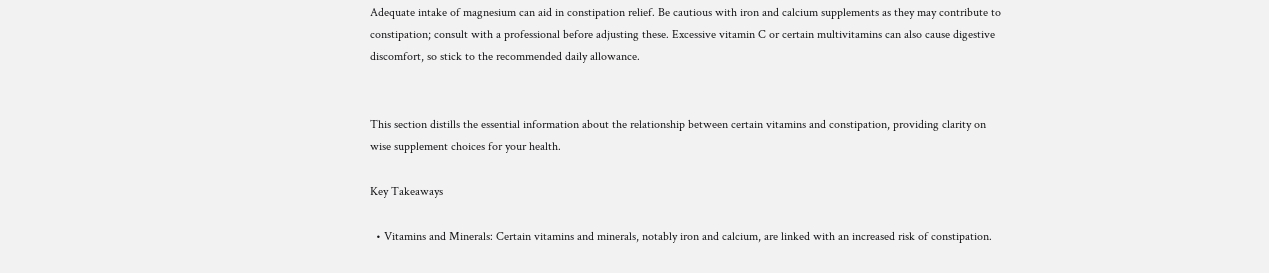Adequate intake of magnesium can aid in constipation relief. Be cautious with iron and calcium supplements as they may contribute to constipation; consult with a professional before adjusting these. Excessive vitamin C or certain multivitamins can also cause digestive discomfort, so stick to the recommended daily allowance.


This section distills the essential information about the relationship between certain vitamins and constipation, providing clarity on wise supplement choices for your health.

Key Takeaways

  • Vitamins and Minerals: Certain vitamins and minerals, notably iron and calcium, are linked with an increased risk of constipation.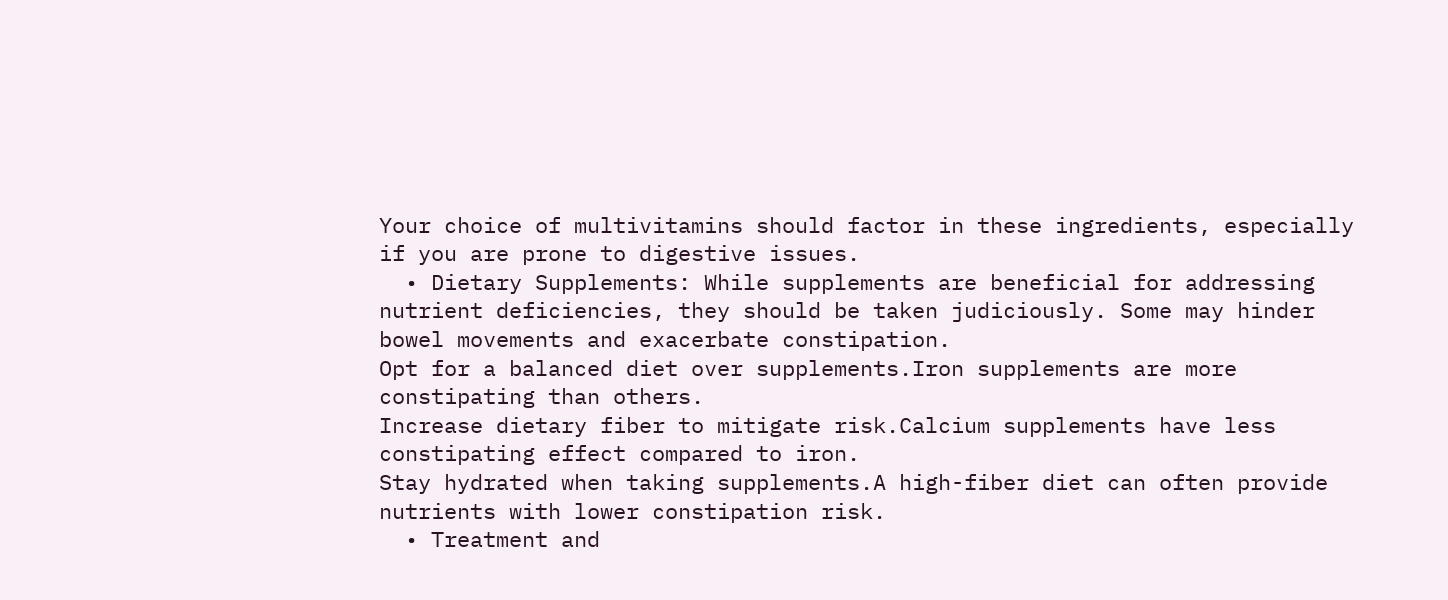Your choice of multivitamins should factor in these ingredients, especially if you are prone to digestive issues.
  • Dietary Supplements: While supplements are beneficial for addressing nutrient deficiencies, they should be taken judiciously. Some may hinder bowel movements and exacerbate constipation.
Opt for a balanced diet over supplements.Iron supplements are more constipating than others.
Increase dietary fiber to mitigate risk.Calcium supplements have less constipating effect compared to iron.
Stay hydrated when taking supplements.A high-fiber diet can often provide nutrients with lower constipation risk.
  • Treatment and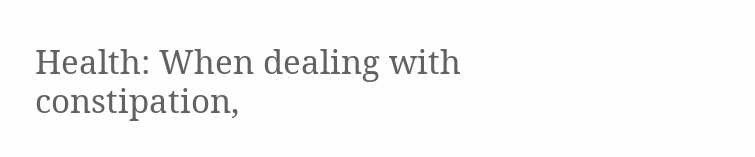Health: When dealing with constipation,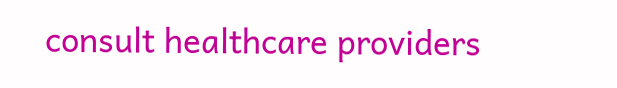consult healthcare providers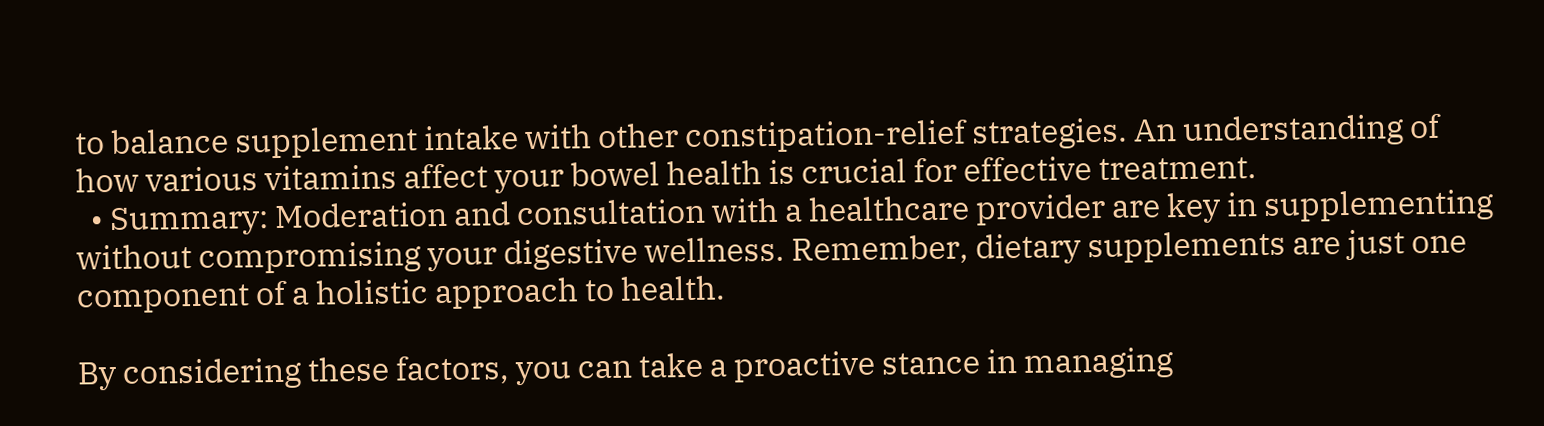to balance supplement intake with other constipation-relief strategies. An understanding of how various vitamins affect your bowel health is crucial for effective treatment.
  • Summary: Moderation and consultation with a healthcare provider are key in supplementing without compromising your digestive wellness. Remember, dietary supplements are just one component of a holistic approach to health.

By considering these factors, you can take a proactive stance in managing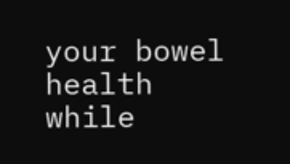your bowel health while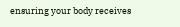ensuring your body receives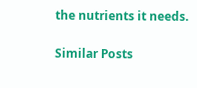the nutrients it needs.

Similar Posts